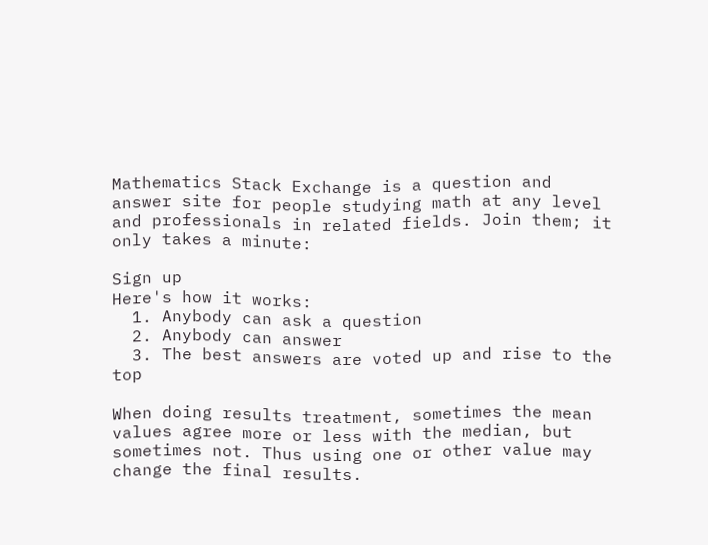Mathematics Stack Exchange is a question and answer site for people studying math at any level and professionals in related fields. Join them; it only takes a minute:

Sign up
Here's how it works:
  1. Anybody can ask a question
  2. Anybody can answer
  3. The best answers are voted up and rise to the top

When doing results treatment, sometimes the mean values agree more or less with the median, but sometimes not. Thus using one or other value may change the final results.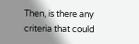Then, is there any criteria that could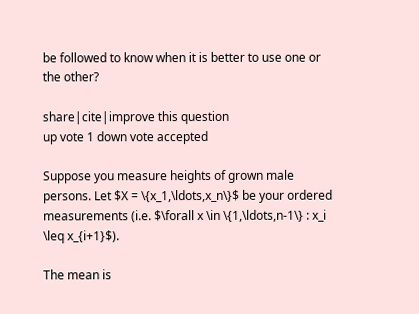be followed to know when it is better to use one or the other?

share|cite|improve this question
up vote 1 down vote accepted

Suppose you measure heights of grown male persons. Let $X = \{x_1,\ldots,x_n\}$ be your ordered measurements (i.e. $\forall x \in \{1,\ldots,n-1\} : x_i \leq x_{i+1}$).

The mean is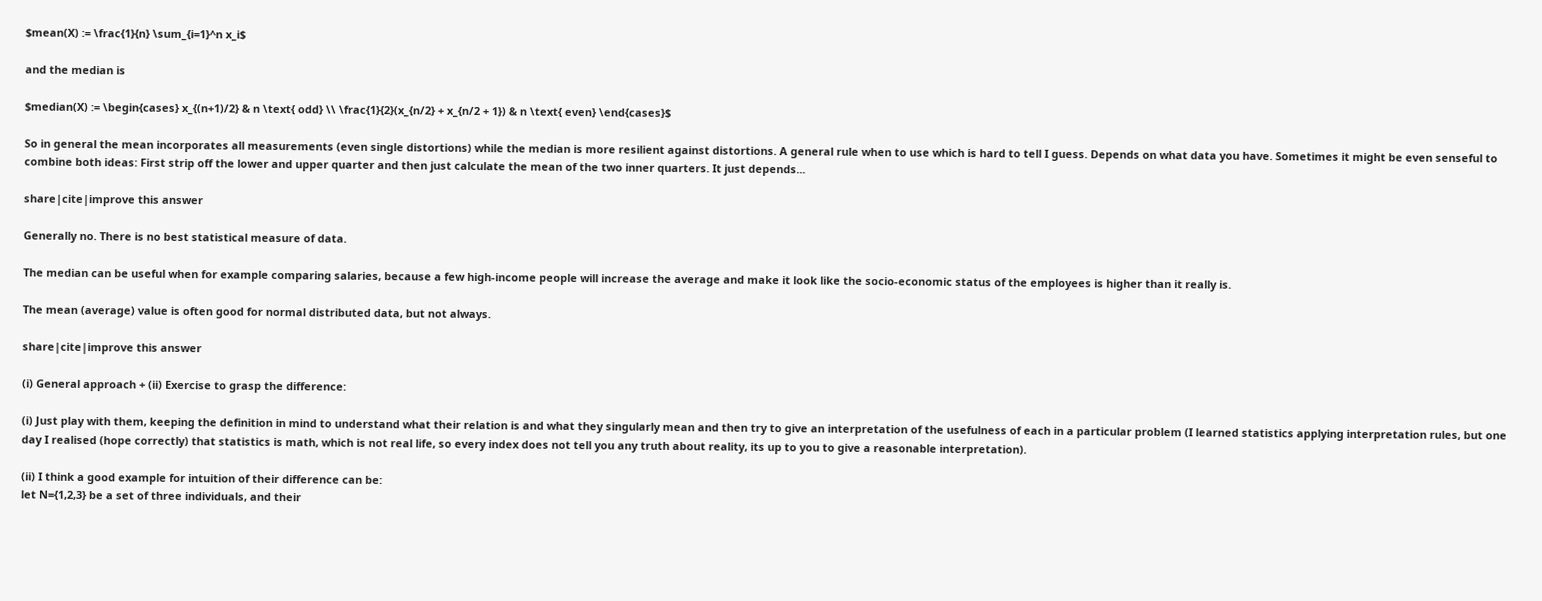$mean(X) := \frac{1}{n} \sum_{i=1}^n x_i$

and the median is

$median(X) := \begin{cases} x_{(n+1)/2} & n \text{ odd} \\ \frac{1}{2}(x_{n/2} + x_{n/2 + 1}) & n \text{ even} \end{cases}$

So in general the mean incorporates all measurements (even single distortions) while the median is more resilient against distortions. A general rule when to use which is hard to tell I guess. Depends on what data you have. Sometimes it might be even senseful to combine both ideas: First strip off the lower and upper quarter and then just calculate the mean of the two inner quarters. It just depends...

share|cite|improve this answer

Generally no. There is no best statistical measure of data.

The median can be useful when for example comparing salaries, because a few high-income people will increase the average and make it look like the socio-economic status of the employees is higher than it really is.

The mean (average) value is often good for normal distributed data, but not always.

share|cite|improve this answer

(i) General approach + (ii) Exercise to grasp the difference:

(i) Just play with them, keeping the definition in mind to understand what their relation is and what they singularly mean and then try to give an interpretation of the usefulness of each in a particular problem (I learned statistics applying interpretation rules, but one day I realised (hope correctly) that statistics is math, which is not real life, so every index does not tell you any truth about reality, its up to you to give a reasonable interpretation).

(ii) I think a good example for intuition of their difference can be:
let N={1,2,3} be a set of three individuals, and their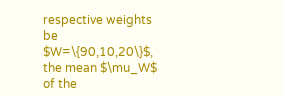respective weights be $W=\{90,10,20\}$, the mean $\mu_W$ of the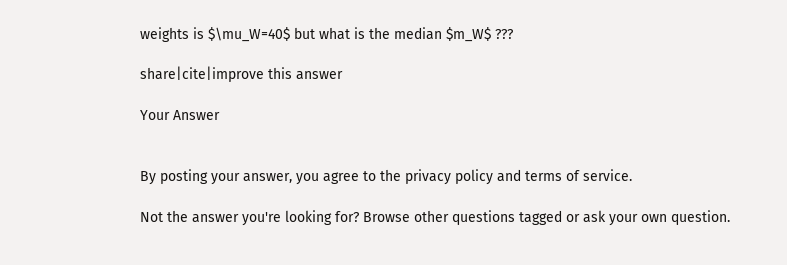weights is $\mu_W=40$ but what is the median $m_W$ ???

share|cite|improve this answer

Your Answer


By posting your answer, you agree to the privacy policy and terms of service.

Not the answer you're looking for? Browse other questions tagged or ask your own question.